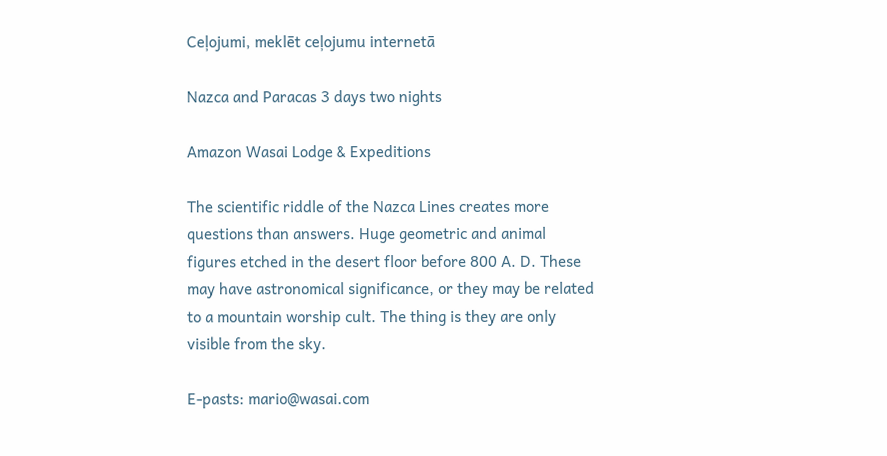Ceļojumi, meklēt ceļojumu internetā

Nazca and Paracas 3 days two nights

Amazon Wasai Lodge & Expeditions

The scientific riddle of the Nazca Lines creates more questions than answers. Huge geometric and animal figures etched in the desert floor before 800 A. D. These may have astronomical significance, or they may be related to a mountain worship cult. The thing is they are only visible from the sky.

E-pasts: mario@wasai.com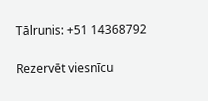Tālrunis: +51 14368792

Rezervēt viesnīcu